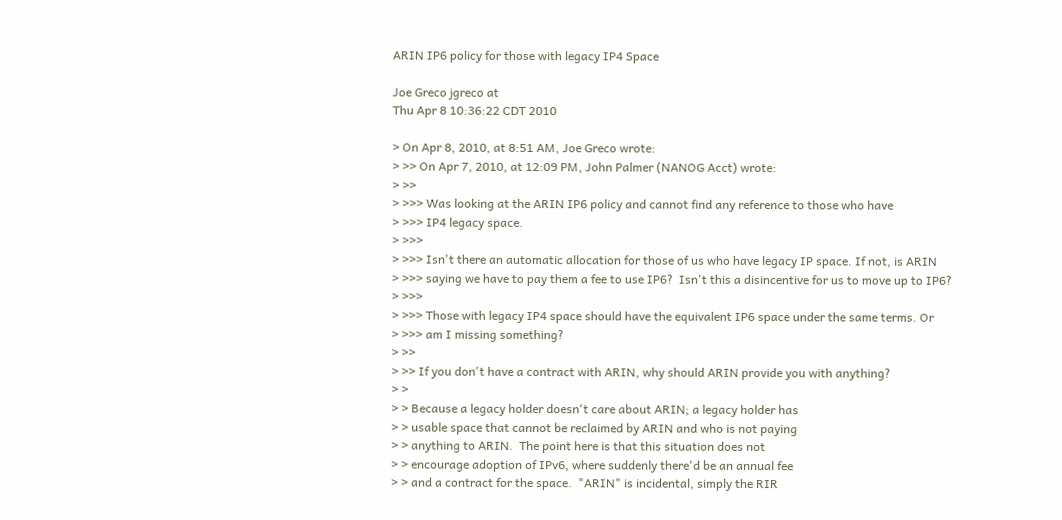ARIN IP6 policy for those with legacy IP4 Space

Joe Greco jgreco at
Thu Apr 8 10:36:22 CDT 2010

> On Apr 8, 2010, at 8:51 AM, Joe Greco wrote:
> >> On Apr 7, 2010, at 12:09 PM, John Palmer (NANOG Acct) wrote:
> >>
> >>> Was looking at the ARIN IP6 policy and cannot find any reference to those who have
> >>> IP4 legacy space.
> >>>
> >>> Isn't there an automatic allocation for those of us who have legacy IP space. If not, is ARIN
> >>> saying we have to pay them a fee to use IP6?  Isn't this a disincentive for us to move up to IP6?
> >>>
> >>> Those with legacy IP4 space should have the equivalent IP6 space under the same terms. Or
> >>> am I missing something?
> >>
> >> If you don't have a contract with ARIN, why should ARIN provide you with anything?
> >
> > Because a legacy holder doesn't care about ARIN; a legacy holder has
> > usable space that cannot be reclaimed by ARIN and who is not paying
> > anything to ARIN.  The point here is that this situation does not
> > encourage adoption of IPv6, where suddenly there'd be an annual fee
> > and a contract for the space.  "ARIN" is incidental, simply the RIR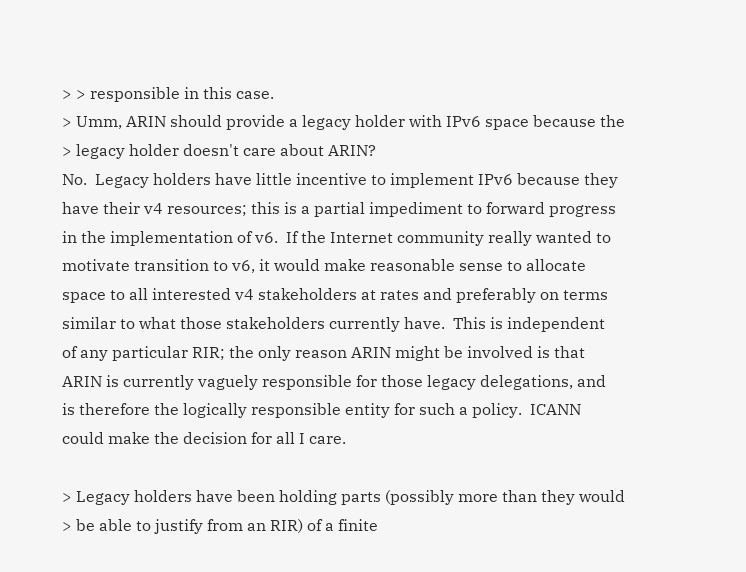> > responsible in this case.
> Umm, ARIN should provide a legacy holder with IPv6 space because the
> legacy holder doesn't care about ARIN?
No.  Legacy holders have little incentive to implement IPv6 because they
have their v4 resources; this is a partial impediment to forward progress
in the implementation of v6.  If the Internet community really wanted to
motivate transition to v6, it would make reasonable sense to allocate
space to all interested v4 stakeholders at rates and preferably on terms
similar to what those stakeholders currently have.  This is independent
of any particular RIR; the only reason ARIN might be involved is that
ARIN is currently vaguely responsible for those legacy delegations, and
is therefore the logically responsible entity for such a policy.  ICANN
could make the decision for all I care.

> Legacy holders have been holding parts (possibly more than they would
> be able to justify from an RIR) of a finite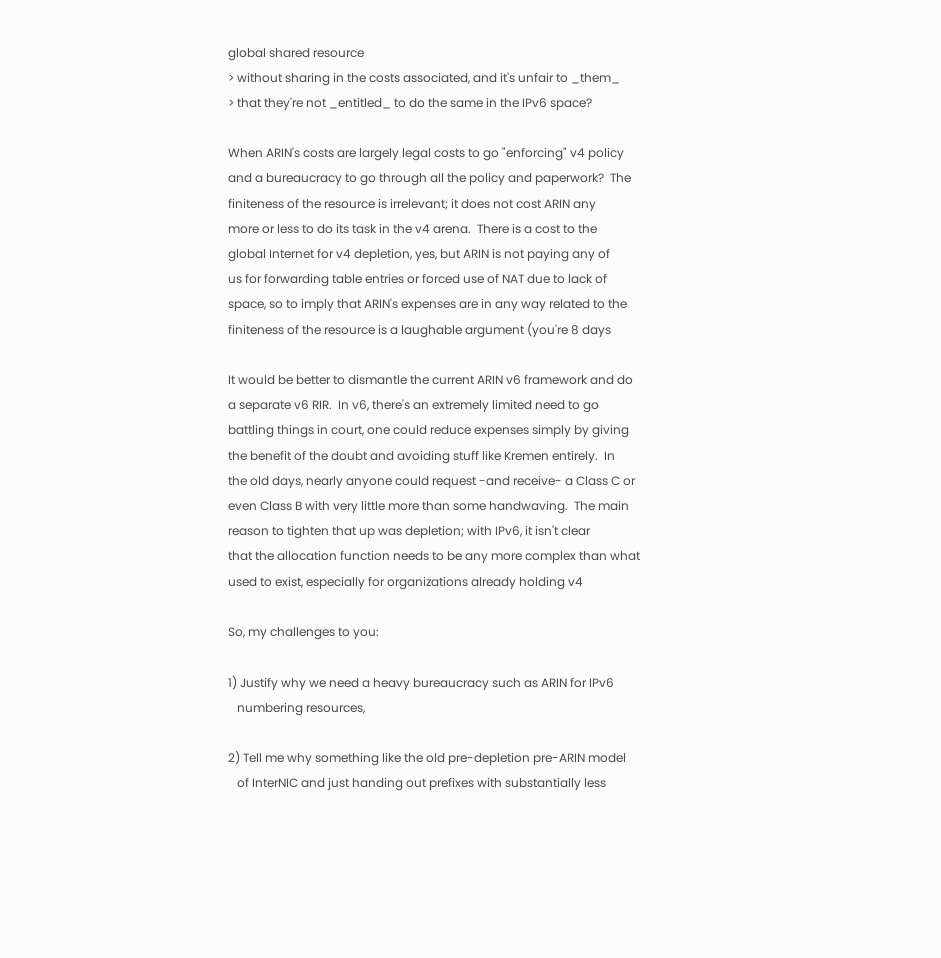global shared resource
> without sharing in the costs associated, and it's unfair to _them_
> that they're not _entitled_ to do the same in the IPv6 space?

When ARIN's costs are largely legal costs to go "enforcing" v4 policy
and a bureaucracy to go through all the policy and paperwork?  The
finiteness of the resource is irrelevant; it does not cost ARIN any
more or less to do its task in the v4 arena.  There is a cost to the
global Internet for v4 depletion, yes, but ARIN is not paying any of
us for forwarding table entries or forced use of NAT due to lack of
space, so to imply that ARIN's expenses are in any way related to the
finiteness of the resource is a laughable argument (you're 8 days

It would be better to dismantle the current ARIN v6 framework and do
a separate v6 RIR.  In v6, there's an extremely limited need to go
battling things in court, one could reduce expenses simply by giving
the benefit of the doubt and avoiding stuff like Kremen entirely.  In
the old days, nearly anyone could request -and receive- a Class C or
even Class B with very little more than some handwaving.  The main
reason to tighten that up was depletion; with IPv6, it isn't clear
that the allocation function needs to be any more complex than what
used to exist, especially for organizations already holding v4

So, my challenges to you:

1) Justify why we need a heavy bureaucracy such as ARIN for IPv6
   numbering resources,

2) Tell me why something like the old pre-depletion pre-ARIN model
   of InterNIC and just handing out prefixes with substantially less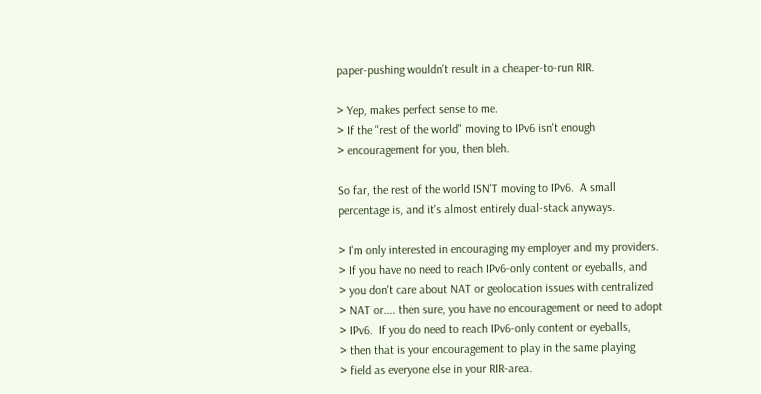paper-pushing wouldn't result in a cheaper-to-run RIR.

> Yep, makes perfect sense to me.
> If the "rest of the world" moving to IPv6 isn't enough
> encouragement for you, then bleh.

So far, the rest of the world ISN'T moving to IPv6.  A small
percentage is, and it's almost entirely dual-stack anyways.

> I'm only interested in encouraging my employer and my providers.
> If you have no need to reach IPv6-only content or eyeballs, and
> you don't care about NAT or geolocation issues with centralized
> NAT or.... then sure, you have no encouragement or need to adopt
> IPv6.  If you do need to reach IPv6-only content or eyeballs,
> then that is your encouragement to play in the same playing
> field as everyone else in your RIR-area.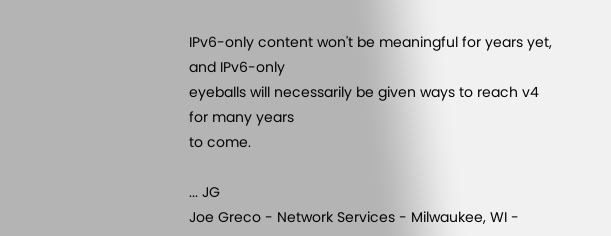IPv6-only content won't be meaningful for years yet, and IPv6-only
eyeballs will necessarily be given ways to reach v4 for many years
to come.

... JG
Joe Greco - Network Services - Milwaukee, WI -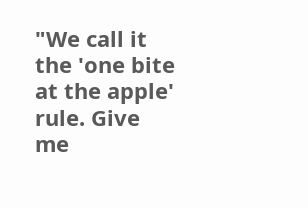"We call it the 'one bite at the apple' rule. Give me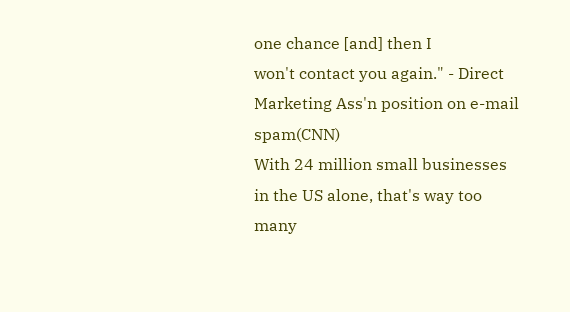one chance [and] then I
won't contact you again." - Direct Marketing Ass'n position on e-mail spam(CNN)
With 24 million small businesses in the US alone, that's way too many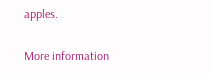apples.

More information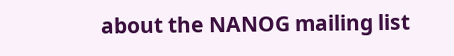about the NANOG mailing list